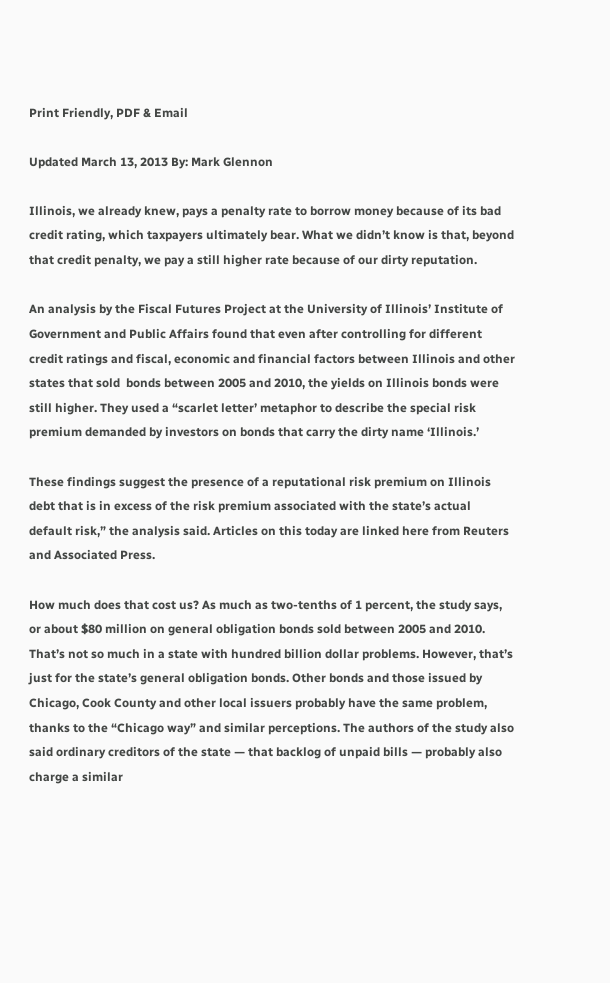Print Friendly, PDF & Email

Updated March 13, 2013 By: Mark Glennon

Illinois, we already knew, pays a penalty rate to borrow money because of its bad credit rating, which taxpayers ultimately bear. What we didn’t know is that, beyond that credit penalty, we pay a still higher rate because of our dirty reputation.

An analysis by the Fiscal Futures Project at the University of Illinois’ Institute of Government and Public Affairs found that even after controlling for different credit ratings and fiscal, economic and financial factors between Illinois and other states that sold  bonds between 2005 and 2010, the yields on Illinois bonds were still higher. They used a “scarlet letter’ metaphor to describe the special risk premium demanded by investors on bonds that carry the dirty name ‘Illinois.’

These findings suggest the presence of a reputational risk premium on Illinois debt that is in excess of the risk premium associated with the state’s actual default risk,” the analysis said. Articles on this today are linked here from Reuters and Associated Press.

How much does that cost us? As much as two-tenths of 1 percent, the study says, or about $80 million on general obligation bonds sold between 2005 and 2010. That’s not so much in a state with hundred billion dollar problems. However, that’s just for the state’s general obligation bonds. Other bonds and those issued by Chicago, Cook County and other local issuers probably have the same problem, thanks to the “Chicago way” and similar perceptions. The authors of the study also said ordinary creditors of the state — that backlog of unpaid bills — probably also charge a similar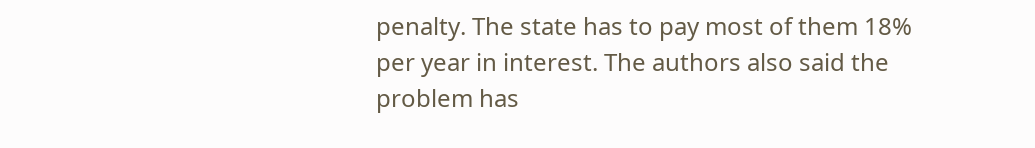penalty. The state has to pay most of them 18% per year in interest. The authors also said the problem has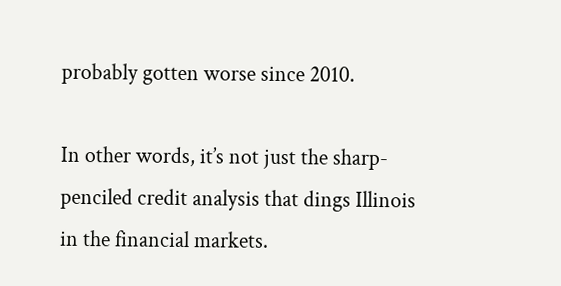probably gotten worse since 2010.

In other words, it’s not just the sharp-penciled credit analysis that dings Illinois in the financial markets.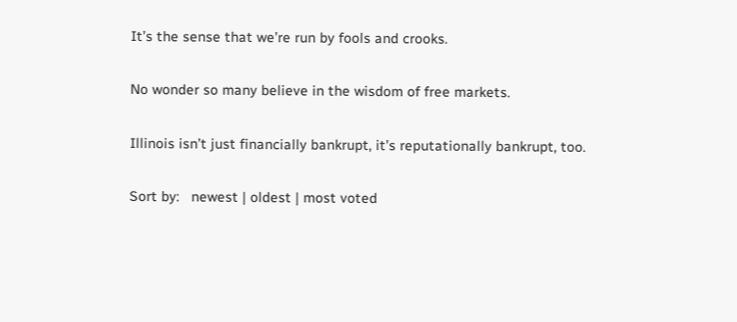It’s the sense that we’re run by fools and crooks.

No wonder so many believe in the wisdom of free markets.

Illinois isn’t just financially bankrupt, it’s reputationally bankrupt, too.

Sort by:   newest | oldest | most voted